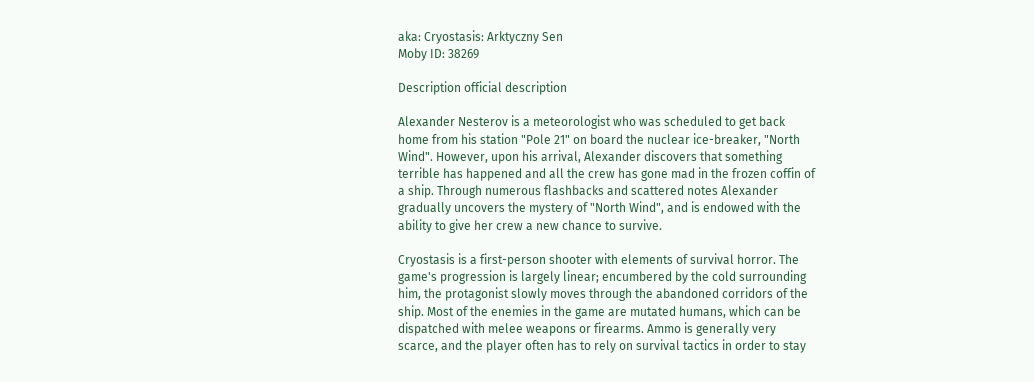aka: Cryostasis: Arktyczny Sen
Moby ID: 38269

Description official description

Alexander Nesterov is a meteorologist who was scheduled to get back home from his station "Pole 21" on board the nuclear ice-breaker, "North Wind". However, upon his arrival, Alexander discovers that something terrible has happened and all the crew has gone mad in the frozen coffin of a ship. Through numerous flashbacks and scattered notes Alexander gradually uncovers the mystery of "North Wind", and is endowed with the ability to give her crew a new chance to survive.

Cryostasis is a first-person shooter with elements of survival horror. The game's progression is largely linear; encumbered by the cold surrounding him, the protagonist slowly moves through the abandoned corridors of the ship. Most of the enemies in the game are mutated humans, which can be dispatched with melee weapons or firearms. Ammo is generally very scarce, and the player often has to rely on survival tactics in order to stay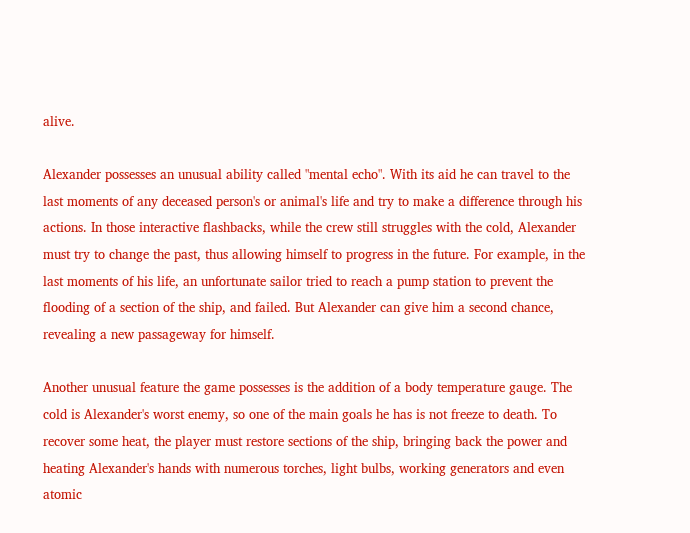alive.

Alexander possesses an unusual ability called "mental echo". With its aid he can travel to the last moments of any deceased person's or animal's life and try to make a difference through his actions. In those interactive flashbacks, while the crew still struggles with the cold, Alexander must try to change the past, thus allowing himself to progress in the future. For example, in the last moments of his life, an unfortunate sailor tried to reach a pump station to prevent the flooding of a section of the ship, and failed. But Alexander can give him a second chance, revealing a new passageway for himself.

Another unusual feature the game possesses is the addition of a body temperature gauge. The cold is Alexander's worst enemy, so one of the main goals he has is not freeze to death. To recover some heat, the player must restore sections of the ship, bringing back the power and heating Alexander's hands with numerous torches, light bulbs, working generators and even atomic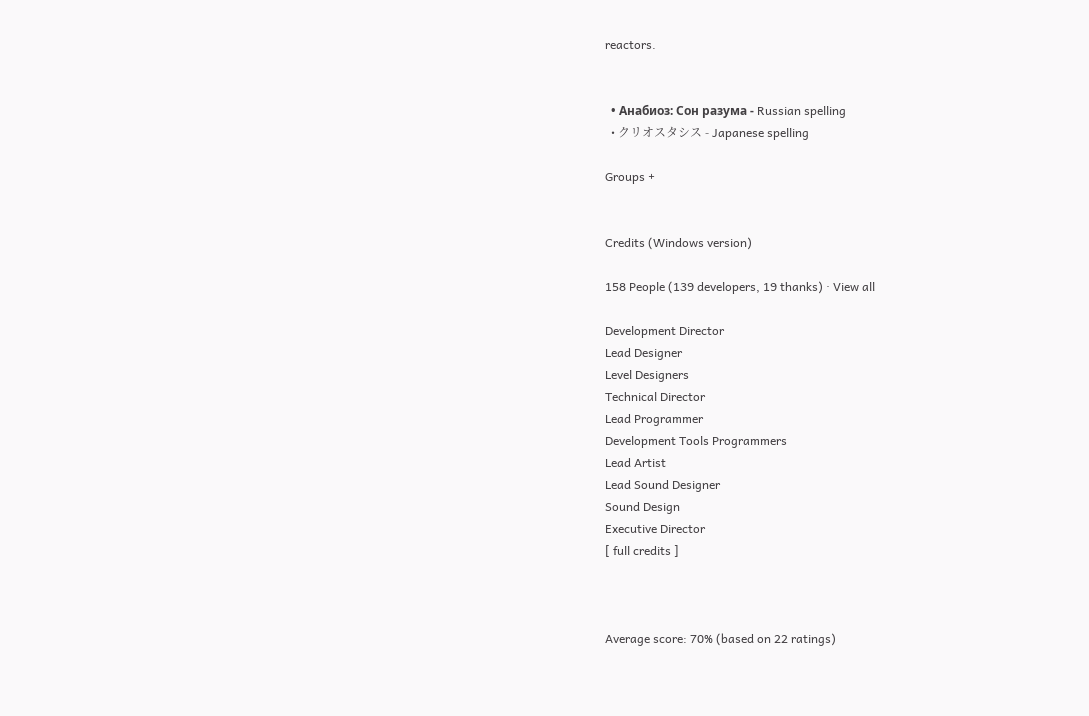reactors.


  • Анабиоз: Сон разума - Russian spelling
  • クリオスタシス - Japanese spelling

Groups +


Credits (Windows version)

158 People (139 developers, 19 thanks) · View all

Development Director
Lead Designer
Level Designers
Technical Director
Lead Programmer
Development Tools Programmers
Lead Artist
Lead Sound Designer
Sound Design
Executive Director
[ full credits ]



Average score: 70% (based on 22 ratings)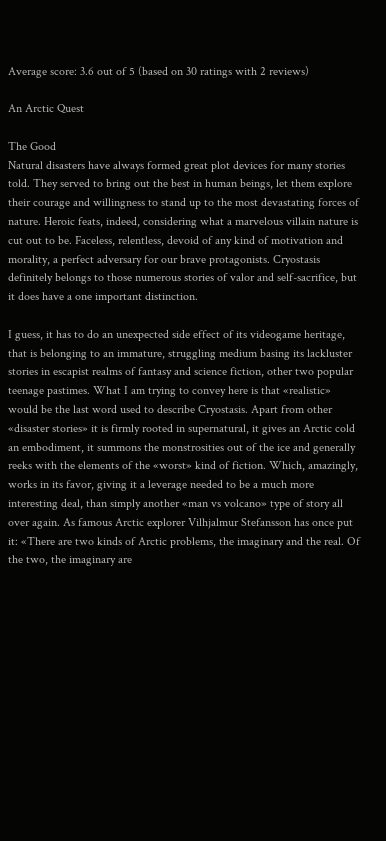Average score: 3.6 out of 5 (based on 30 ratings with 2 reviews)

An Arctic Quest

The Good
Natural disasters have always formed great plot devices for many stories told. They served to bring out the best in human beings, let them explore their courage and willingness to stand up to the most devastating forces of nature. Heroic feats, indeed, considering what a marvelous villain nature is cut out to be. Faceless, relentless, devoid of any kind of motivation and morality, a perfect adversary for our brave protagonists. Cryostasis definitely belongs to those numerous stories of valor and self-sacrifice, but it does have a one important distinction.

I guess, it has to do an unexpected side effect of its videogame heritage, that is belonging to an immature, struggling medium basing its lackluster stories in escapist realms of fantasy and science fiction, other two popular teenage pastimes. What I am trying to convey here is that «realistic» would be the last word used to describe Cryostasis. Apart from other «disaster stories» it is firmly rooted in supernatural, it gives an Arctic cold an embodiment, it summons the monstrosities out of the ice and generally reeks with the elements of the «worst» kind of fiction. Which, amazingly, works in its favor, giving it a leverage needed to be a much more interesting deal, than simply another «man vs volcano» type of story all over again. As famous Arctic explorer Vilhjalmur Stefansson has once put it: «There are two kinds of Arctic problems, the imaginary and the real. Of the two, the imaginary are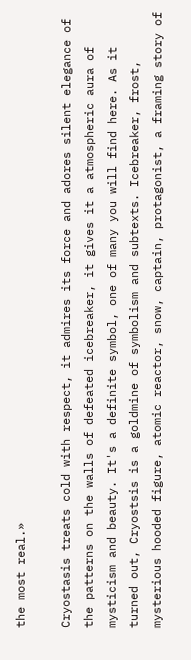the most real.»

Cryostasis treats cold with respect, it admires its force and adores silent elegance of the patterns on the walls of defeated icebreaker, it gives it a atmospheric aura of mysticism and beauty. It's a definite symbol, one of many you will find here. As it turned out, Cryostsis is a goldmine of symbolism and subtexts. Icebreaker, frost, mysterious hooded figure, atomic reactor, snow, captain, protagonist, a framing story of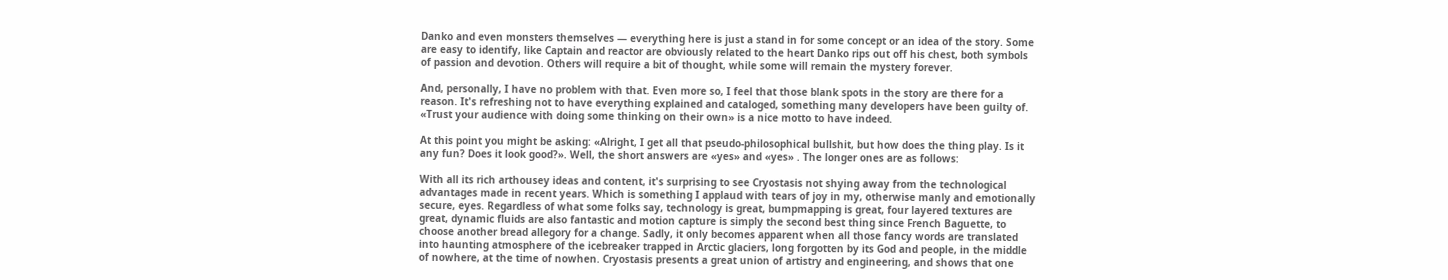Danko and even monsters themselves — everything here is just a stand in for some concept or an idea of the story. Some are easy to identify, like Captain and reactor are obviously related to the heart Danko rips out off his chest, both symbols of passion and devotion. Others will require a bit of thought, while some will remain the mystery forever.

And, personally, I have no problem with that. Even more so, I feel that those blank spots in the story are there for a reason. It's refreshing not to have everything explained and cataloged, something many developers have been guilty of. «Trust your audience with doing some thinking on their own» is a nice motto to have indeed.

At this point you might be asking: «Alright, I get all that pseudo-philosophical bullshit, but how does the thing play. Is it any fun? Does it look good?». Well, the short answers are «yes» and «yes» . The longer ones are as follows:

With all its rich arthousey ideas and content, it's surprising to see Cryostasis not shying away from the technological advantages made in recent years. Which is something I applaud with tears of joy in my, otherwise manly and emotionally secure, eyes. Regardless of what some folks say, technology is great, bumpmapping is great, four layered textures are great, dynamic fluids are also fantastic and motion capture is simply the second best thing since French Baguette, to choose another bread allegory for a change. Sadly, it only becomes apparent when all those fancy words are translated into haunting atmosphere of the icebreaker trapped in Arctic glaciers, long forgotten by its God and people, in the middle of nowhere, at the time of nowhen. Cryostasis presents a great union of artistry and engineering, and shows that one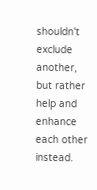shouldn't exclude another, but rather help and enhance each other instead.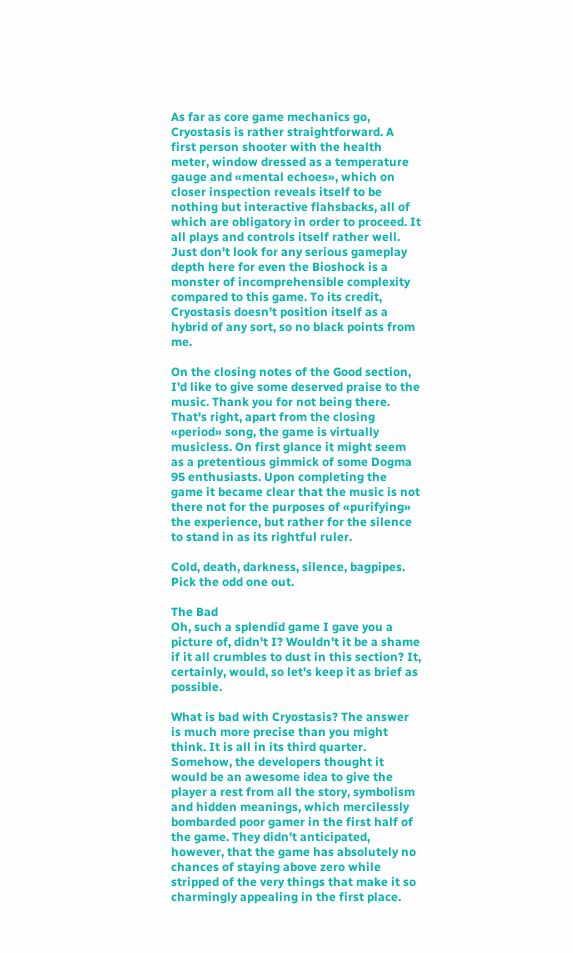As far as core game mechanics go, Cryostasis is rather straightforward. A first person shooter with the health meter, window dressed as a temperature gauge and «mental echoes», which on closer inspection reveals itself to be nothing but interactive flahsbacks, all of which are obligatory in order to proceed. It all plays and controls itself rather well. Just don't look for any serious gameplay depth here for even the Bioshock is a monster of incomprehensible complexity compared to this game. To its credit, Cryostasis doesn't position itself as a hybrid of any sort, so no black points from me.

On the closing notes of the Good section, I'd like to give some deserved praise to the music. Thank you for not being there. That's right, apart from the closing «period» song, the game is virtually musicless. On first glance it might seem as a pretentious gimmick of some Dogma 95 enthusiasts. Upon completing the game it became clear that the music is not there not for the purposes of «purifying» the experience, but rather for the silence to stand in as its rightful ruler.

Cold, death, darkness, silence, bagpipes. Pick the odd one out.

The Bad
Oh, such a splendid game I gave you a picture of, didn't I? Wouldn't it be a shame if it all crumbles to dust in this section? It, certainly, would, so let's keep it as brief as possible.

What is bad with Cryostasis? The answer is much more precise than you might think. It is all in its third quarter. Somehow, the developers thought it would be an awesome idea to give the player a rest from all the story, symbolism and hidden meanings, which mercilessly bombarded poor gamer in the first half of the game. They didn't anticipated, however, that the game has absolutely no chances of staying above zero while stripped of the very things that make it so charmingly appealing in the first place.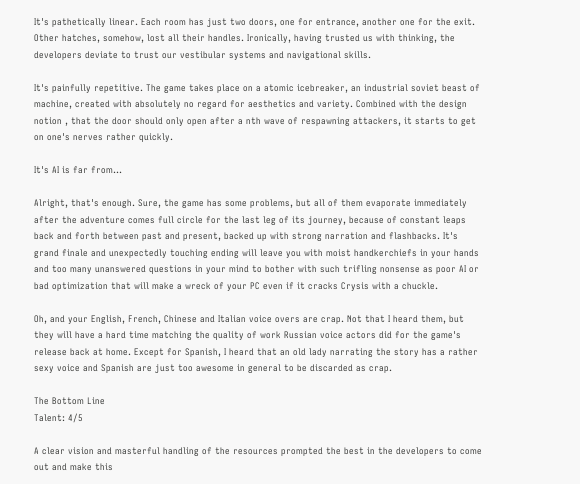It's pathetically linear. Each room has just two doors, one for entrance, another one for the exit. Other hatches, somehow, lost all their handles. Ironically, having trusted us with thinking, the developers deviate to trust our vestibular systems and navigational skills.

It's painfully repetitive. The game takes place on a atomic icebreaker, an industrial soviet beast of machine, created with absolutely no regard for aesthetics and variety. Combined with the design notion , that the door should only open after a nth wave of respawning attackers, it starts to get on one's nerves rather quickly.

It's AI is far from...

Alright, that's enough. Sure, the game has some problems, but all of them evaporate immediately after the adventure comes full circle for the last leg of its journey, because of constant leaps back and forth between past and present, backed up with strong narration and flashbacks. It's grand finale and unexpectedly touching ending will leave you with moist handkerchiefs in your hands and too many unanswered questions in your mind to bother with such trifling nonsense as poor AI or bad optimization that will make a wreck of your PC even if it cracks Crysis with a chuckle.

Oh, and your English, French, Chinese and Italian voice overs are crap. Not that I heard them, but they will have a hard time matching the quality of work Russian voice actors did for the game's release back at home. Except for Spanish, I heard that an old lady narrating the story has a rather sexy voice and Spanish are just too awesome in general to be discarded as crap.

The Bottom Line
Talent: 4/5

A clear vision and masterful handling of the resources prompted the best in the developers to come out and make this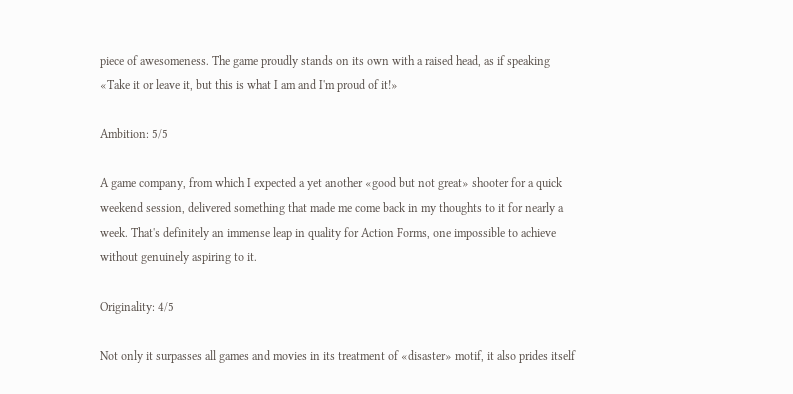piece of awesomeness. The game proudly stands on its own with a raised head, as if speaking «Take it or leave it, but this is what I am and I'm proud of it!»

Ambition: 5/5

A game company, from which I expected a yet another «good but not great» shooter for a quick weekend session, delivered something that made me come back in my thoughts to it for nearly a week. That's definitely an immense leap in quality for Action Forms, one impossible to achieve without genuinely aspiring to it.

Originality: 4/5

Not only it surpasses all games and movies in its treatment of «disaster» motif, it also prides itself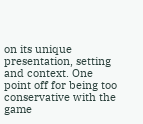on its unique presentation, setting and context. One point off for being too conservative with the game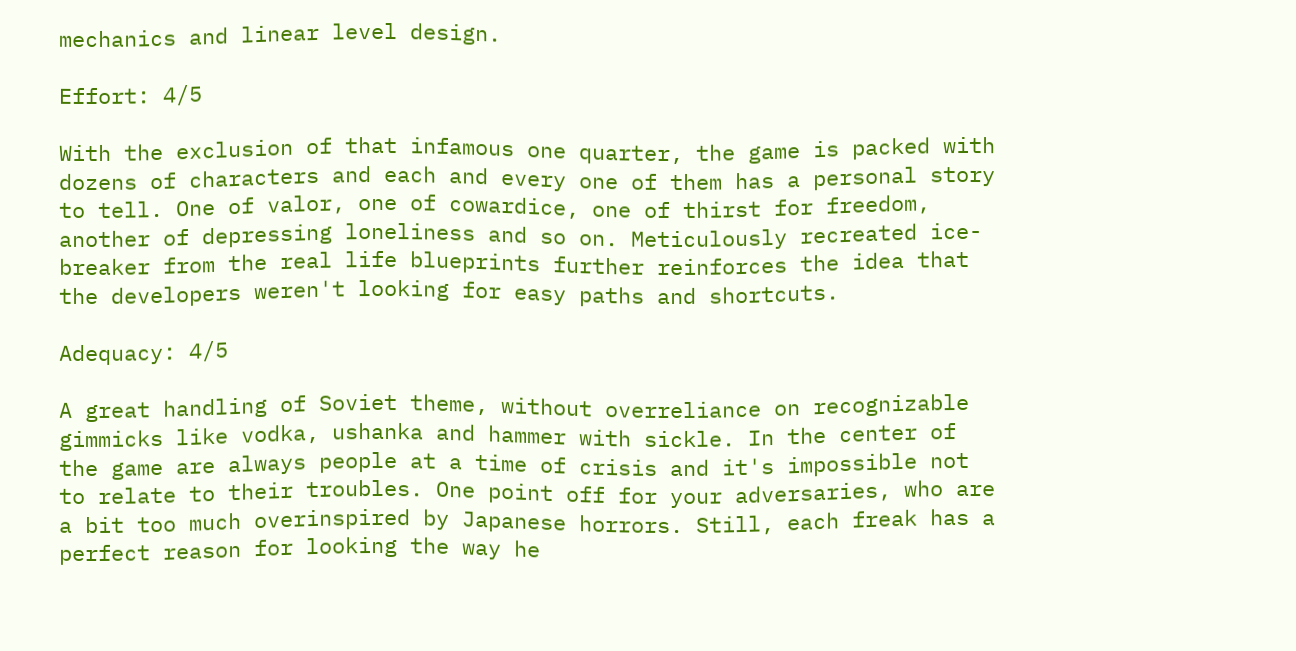mechanics and linear level design.

Effort: 4/5

With the exclusion of that infamous one quarter, the game is packed with dozens of characters and each and every one of them has a personal story to tell. One of valor, one of cowardice, one of thirst for freedom, another of depressing loneliness and so on. Meticulously recreated ice-breaker from the real life blueprints further reinforces the idea that the developers weren't looking for easy paths and shortcuts.

Adequacy: 4/5

A great handling of Soviet theme, without overreliance on recognizable gimmicks like vodka, ushanka and hammer with sickle. In the center of the game are always people at a time of crisis and it's impossible not to relate to their troubles. One point off for your adversaries, who are a bit too much overinspired by Japanese horrors. Still, each freak has a perfect reason for looking the way he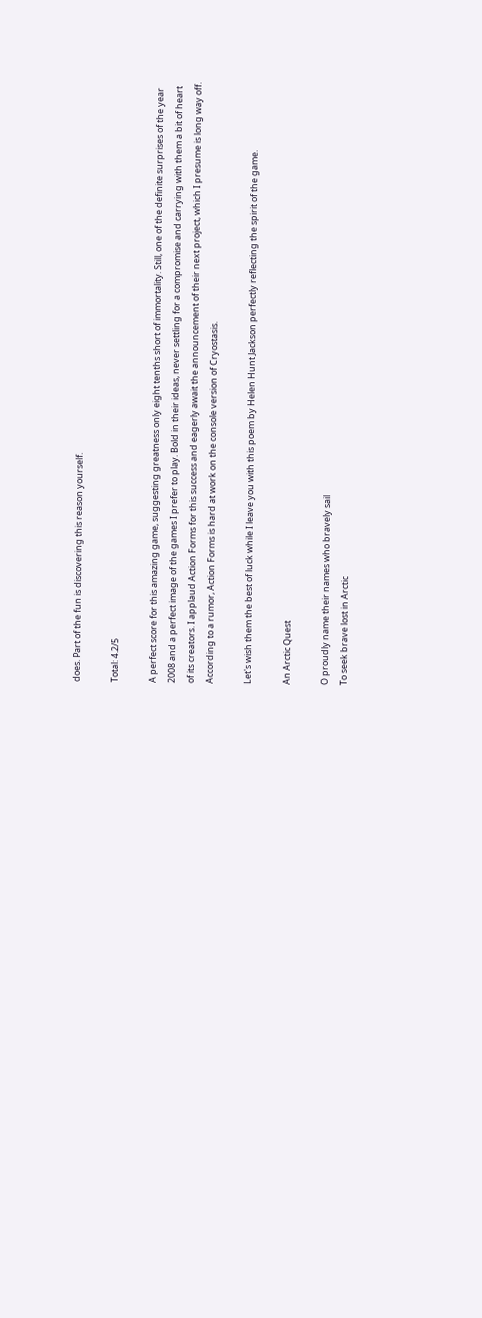does. Part of the fun is discovering this reason yourself.

Total: 4.2/5

A perfect score for this amazing game, suggesting greatness only eight tenths short of immortality. Still, one of the definite surprises of the year 2008 and a perfect image of the games I prefer to play. Bold in their ideas, never settling for a compromise and carrying with them a bit of heart of its creators. I applaud Action Forms for this success and eagerly await the announcement of their next project, which I presume is long way off. According to a rumor, Action Forms is hard at work on the console version of Cryostasis.

Let's wish them the best of luck while I leave you with this poem by Helen Hunt Jackson perfectly reflecting the spirit of the game.

An Arctic Quest

O proudly name their names who bravely sail
To seek brave lost in Arctic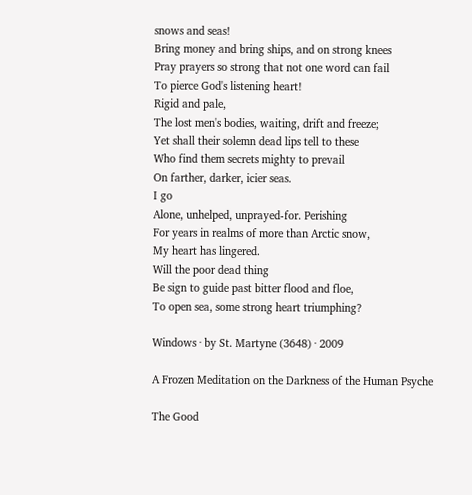snows and seas!
Bring money and bring ships, and on strong knees
Pray prayers so strong that not one word can fail
To pierce God's listening heart!
Rigid and pale,
The lost men's bodies, waiting, drift and freeze;
Yet shall their solemn dead lips tell to these
Who find them secrets mighty to prevail
On farther, darker, icier seas.
I go
Alone, unhelped, unprayed-for. Perishing
For years in realms of more than Arctic snow,
My heart has lingered.
Will the poor dead thing
Be sign to guide past bitter flood and floe,
To open sea, some strong heart triumphing?

Windows · by St. Martyne (3648) · 2009

A Frozen Meditation on the Darkness of the Human Psyche

The Good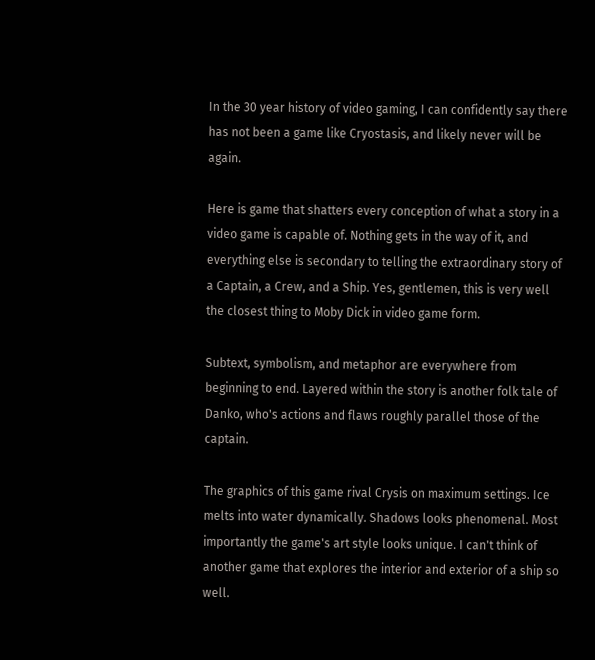In the 30 year history of video gaming, I can confidently say there has not been a game like Cryostasis, and likely never will be again.

Here is game that shatters every conception of what a story in a video game is capable of. Nothing gets in the way of it, and everything else is secondary to telling the extraordinary story of a Captain, a Crew, and a Ship. Yes, gentlemen, this is very well the closest thing to Moby Dick in video game form.

Subtext, symbolism, and metaphor are everywhere from beginning to end. Layered within the story is another folk tale of Danko, who's actions and flaws roughly parallel those of the captain.

The graphics of this game rival Crysis on maximum settings. Ice melts into water dynamically. Shadows looks phenomenal. Most importantly the game's art style looks unique. I can't think of another game that explores the interior and exterior of a ship so well.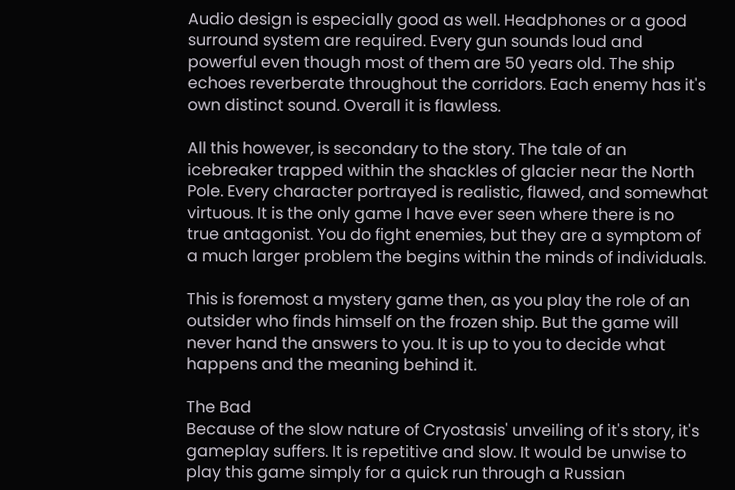Audio design is especially good as well. Headphones or a good surround system are required. Every gun sounds loud and powerful even though most of them are 50 years old. The ship echoes reverberate throughout the corridors. Each enemy has it's own distinct sound. Overall it is flawless.

All this however, is secondary to the story. The tale of an icebreaker trapped within the shackles of glacier near the North Pole. Every character portrayed is realistic, flawed, and somewhat virtuous. It is the only game I have ever seen where there is no true antagonist. You do fight enemies, but they are a symptom of a much larger problem the begins within the minds of individuals.

This is foremost a mystery game then, as you play the role of an outsider who finds himself on the frozen ship. But the game will never hand the answers to you. It is up to you to decide what happens and the meaning behind it.

The Bad
Because of the slow nature of Cryostasis' unveiling of it's story, it's gameplay suffers. It is repetitive and slow. It would be unwise to play this game simply for a quick run through a Russian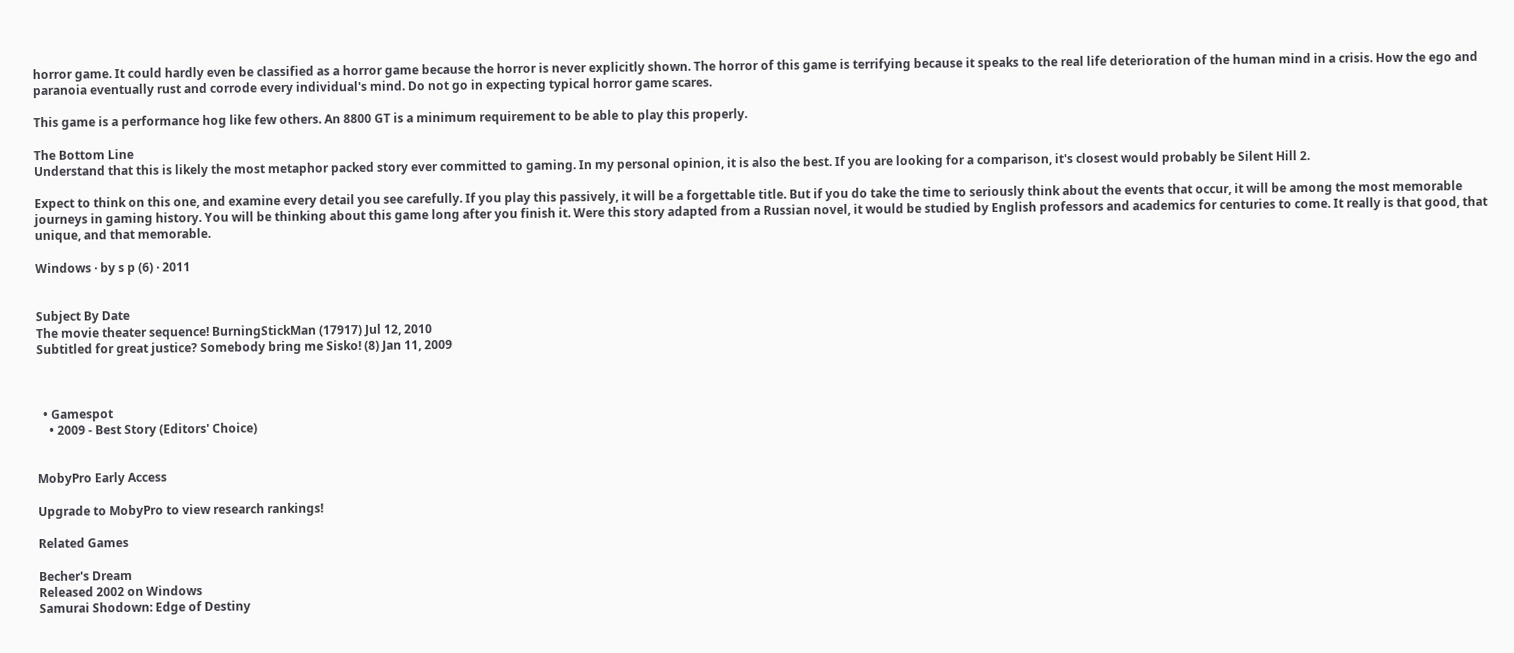horror game. It could hardly even be classified as a horror game because the horror is never explicitly shown. The horror of this game is terrifying because it speaks to the real life deterioration of the human mind in a crisis. How the ego and paranoia eventually rust and corrode every individual's mind. Do not go in expecting typical horror game scares.

This game is a performance hog like few others. An 8800 GT is a minimum requirement to be able to play this properly.

The Bottom Line
Understand that this is likely the most metaphor packed story ever committed to gaming. In my personal opinion, it is also the best. If you are looking for a comparison, it's closest would probably be Silent Hill 2.

Expect to think on this one, and examine every detail you see carefully. If you play this passively, it will be a forgettable title. But if you do take the time to seriously think about the events that occur, it will be among the most memorable journeys in gaming history. You will be thinking about this game long after you finish it. Were this story adapted from a Russian novel, it would be studied by English professors and academics for centuries to come. It really is that good, that unique, and that memorable.

Windows · by s p (6) · 2011


Subject By Date
The movie theater sequence! BurningStickMan (17917) Jul 12, 2010
Subtitled for great justice? Somebody bring me Sisko! (8) Jan 11, 2009



  • Gamespot
    • 2009 - Best Story (Editors' Choice)


MobyPro Early Access

Upgrade to MobyPro to view research rankings!

Related Games

Becher's Dream
Released 2002 on Windows
Samurai Shodown: Edge of Destiny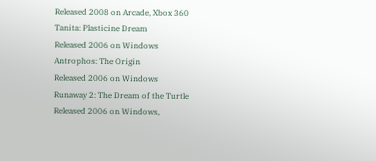Released 2008 on Arcade, Xbox 360
Tanita: Plasticine Dream
Released 2006 on Windows
Antrophos: The Origin
Released 2006 on Windows
Runaway 2: The Dream of the Turtle
Released 2006 on Windows,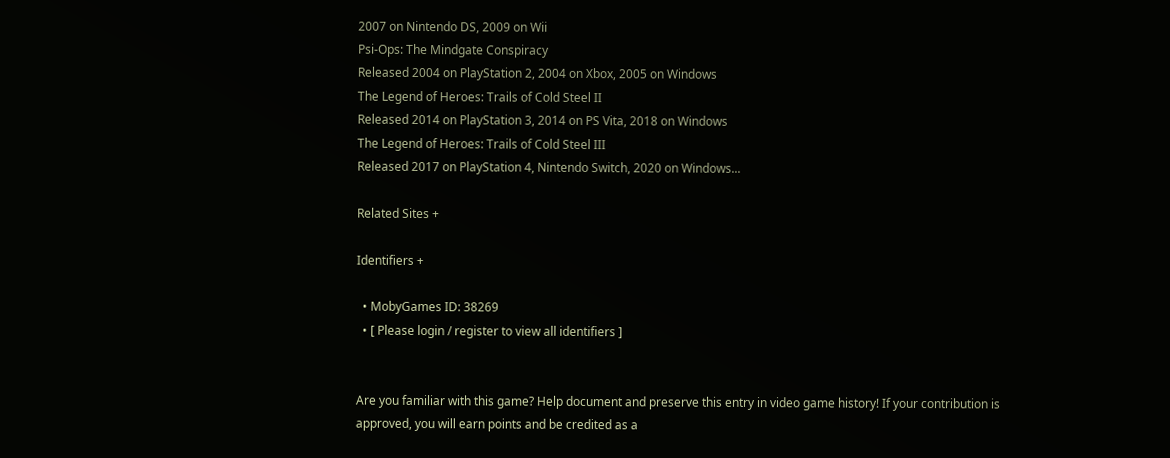2007 on Nintendo DS, 2009 on Wii
Psi-Ops: The Mindgate Conspiracy
Released 2004 on PlayStation 2, 2004 on Xbox, 2005 on Windows
The Legend of Heroes: Trails of Cold Steel II
Released 2014 on PlayStation 3, 2014 on PS Vita, 2018 on Windows
The Legend of Heroes: Trails of Cold Steel III
Released 2017 on PlayStation 4, Nintendo Switch, 2020 on Windows...

Related Sites +

Identifiers +

  • MobyGames ID: 38269
  • [ Please login / register to view all identifiers ]


Are you familiar with this game? Help document and preserve this entry in video game history! If your contribution is approved, you will earn points and be credited as a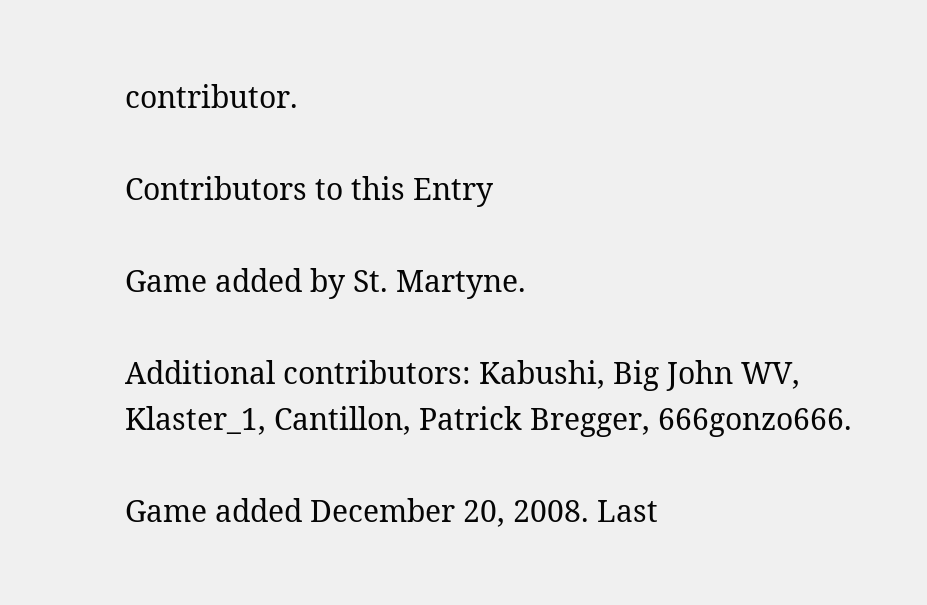contributor.

Contributors to this Entry

Game added by St. Martyne.

Additional contributors: Kabushi, Big John WV, Klaster_1, Cantillon, Patrick Bregger, 666gonzo666.

Game added December 20, 2008. Last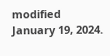modified January 19, 2024.